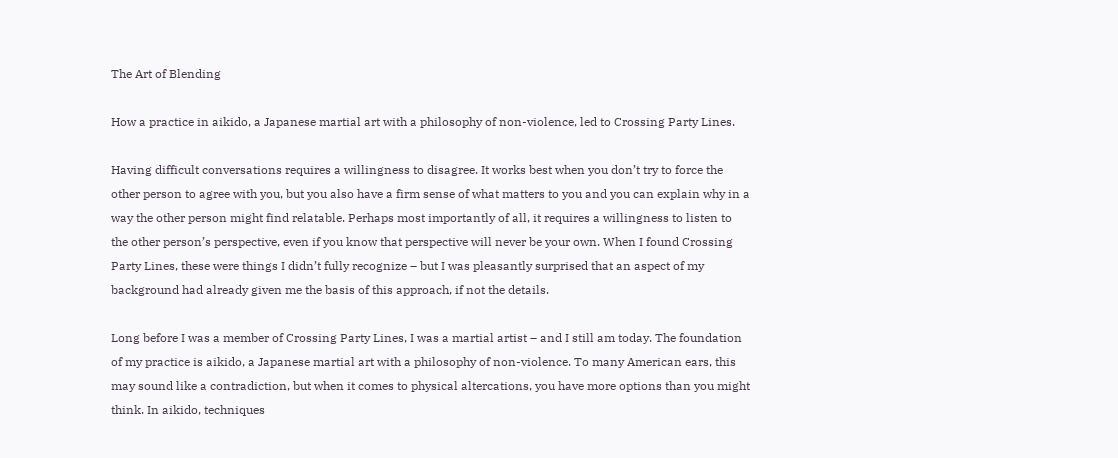The Art of Blending

How a practice in aikido, a Japanese martial art with a philosophy of non-violence, led to Crossing Party Lines.

Having difficult conversations requires a willingness to disagree. It works best when you don’t try to force the other person to agree with you, but you also have a firm sense of what matters to you and you can explain why in a way the other person might find relatable. Perhaps most importantly of all, it requires a willingness to listen to the other person’s perspective, even if you know that perspective will never be your own. When I found Crossing Party Lines, these were things I didn’t fully recognize – but I was pleasantly surprised that an aspect of my background had already given me the basis of this approach, if not the details.

Long before I was a member of Crossing Party Lines, I was a martial artist – and I still am today. The foundation of my practice is aikido, a Japanese martial art with a philosophy of non-violence. To many American ears, this may sound like a contradiction, but when it comes to physical altercations, you have more options than you might think. In aikido, techniques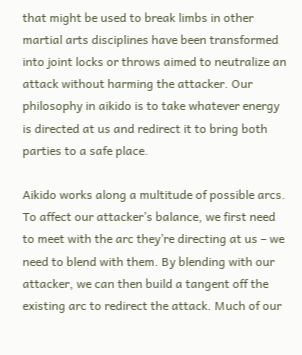that might be used to break limbs in other martial arts disciplines have been transformed into joint locks or throws aimed to neutralize an attack without harming the attacker. Our philosophy in aikido is to take whatever energy is directed at us and redirect it to bring both parties to a safe place.

Aikido works along a multitude of possible arcs. To affect our attacker’s balance, we first need to meet with the arc they’re directing at us – we need to blend with them. By blending with our attacker, we can then build a tangent off the existing arc to redirect the attack. Much of our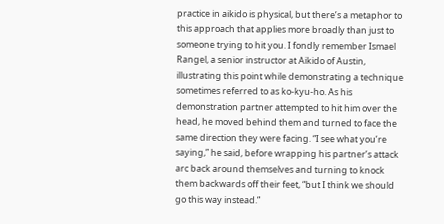practice in aikido is physical, but there’s a metaphor to this approach that applies more broadly than just to someone trying to hit you. I fondly remember Ismael Rangel, a senior instructor at Aikido of Austin, illustrating this point while demonstrating a technique sometimes referred to as ko-kyu-ho. As his demonstration partner attempted to hit him over the head, he moved behind them and turned to face the same direction they were facing. “I see what you’re saying,” he said, before wrapping his partner’s attack arc back around themselves and turning to knock them backwards off their feet, “but I think we should go this way instead.”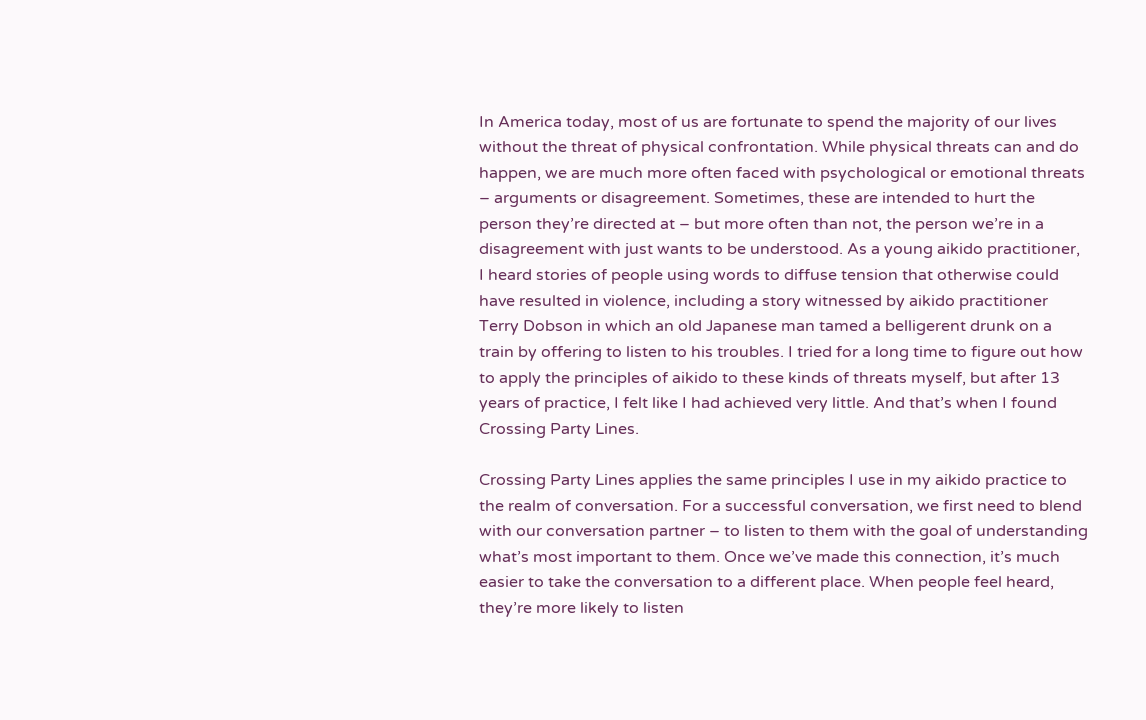In America today, most of us are fortunate to spend the majority of our lives without the threat of physical confrontation. While physical threats can and do happen, we are much more often faced with psychological or emotional threats – arguments or disagreement. Sometimes, these are intended to hurt the person they’re directed at – but more often than not, the person we’re in a disagreement with just wants to be understood. As a young aikido practitioner, I heard stories of people using words to diffuse tension that otherwise could have resulted in violence, including a story witnessed by aikido practitioner Terry Dobson in which an old Japanese man tamed a belligerent drunk on a train by offering to listen to his troubles. I tried for a long time to figure out how to apply the principles of aikido to these kinds of threats myself, but after 13 years of practice, I felt like I had achieved very little. And that’s when I found Crossing Party Lines.

Crossing Party Lines applies the same principles I use in my aikido practice to the realm of conversation. For a successful conversation, we first need to blend with our conversation partner – to listen to them with the goal of understanding what’s most important to them. Once we’ve made this connection, it’s much easier to take the conversation to a different place. When people feel heard, they’re more likely to listen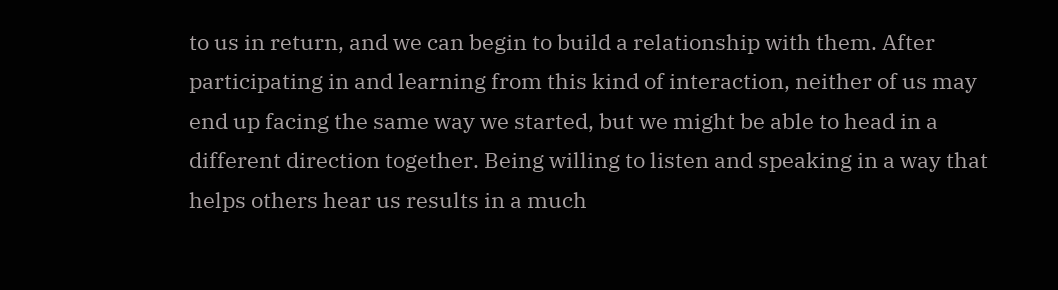to us in return, and we can begin to build a relationship with them. After participating in and learning from this kind of interaction, neither of us may end up facing the same way we started, but we might be able to head in a different direction together. Being willing to listen and speaking in a way that helps others hear us results in a much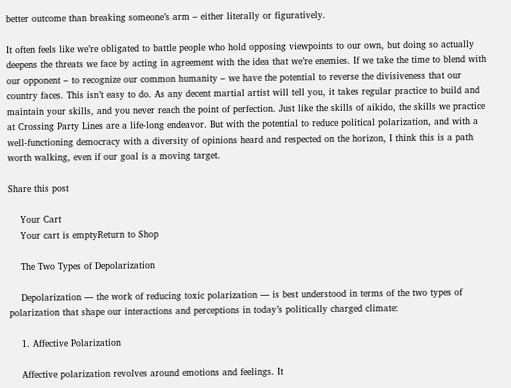better outcome than breaking someone’s arm – either literally or figuratively.

It often feels like we’re obligated to battle people who hold opposing viewpoints to our own, but doing so actually deepens the threats we face by acting in agreement with the idea that we’re enemies. If we take the time to blend with our opponent – to recognize our common humanity – we have the potential to reverse the divisiveness that our country faces. This isn’t easy to do. As any decent martial artist will tell you, it takes regular practice to build and maintain your skills, and you never reach the point of perfection. Just like the skills of aikido, the skills we practice at Crossing Party Lines are a life-long endeavor. But with the potential to reduce political polarization, and with a well-functioning democracy with a diversity of opinions heard and respected on the horizon, I think this is a path worth walking, even if our goal is a moving target.

Share this post

    Your Cart
    Your cart is emptyReturn to Shop

    The Two Types of Depolarization

    Depolarization — the work of reducing toxic polarization — is best understood in terms of the two types of polarization that shape our interactions and perceptions in today’s politically charged climate:

    1. Affective Polarization

    Affective polarization revolves around emotions and feelings. It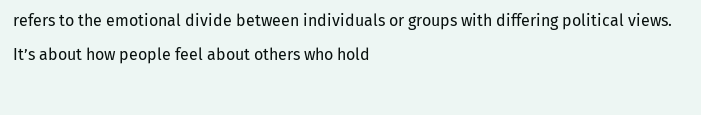refers to the emotional divide between individuals or groups with differing political views. It’s about how people feel about others who hold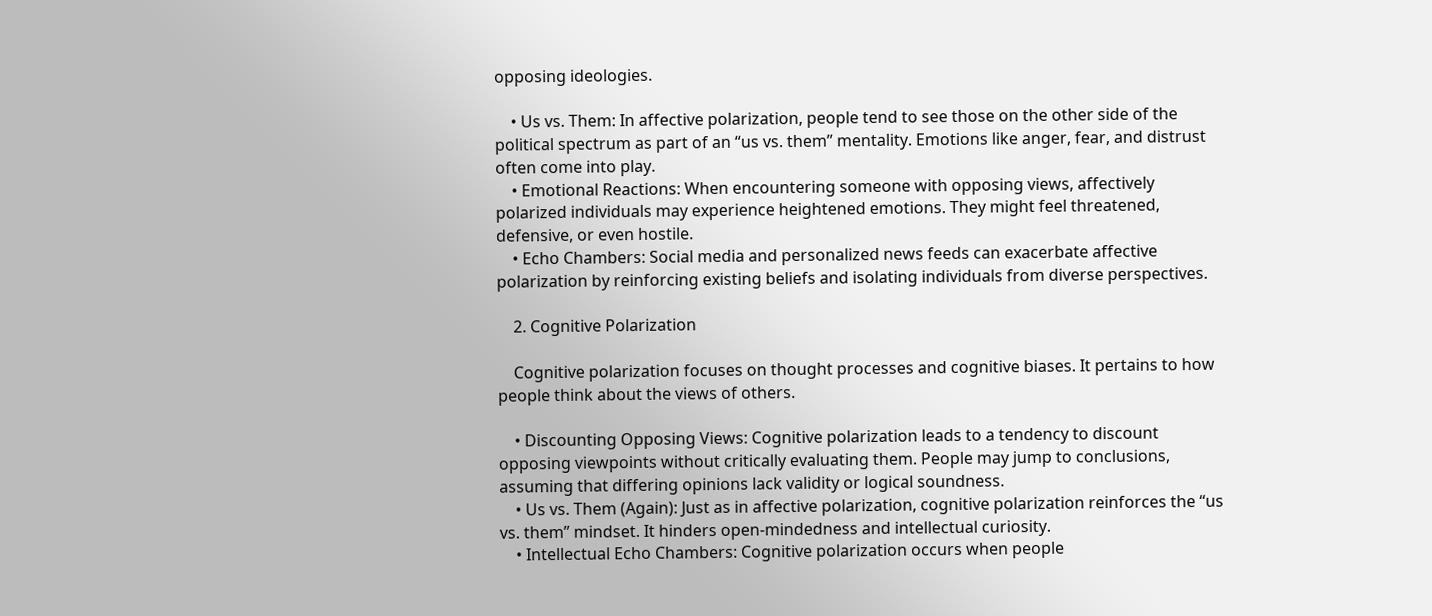opposing ideologies.

    • Us vs. Them: In affective polarization, people tend to see those on the other side of the political spectrum as part of an “us vs. them” mentality. Emotions like anger, fear, and distrust often come into play.
    • Emotional Reactions: When encountering someone with opposing views, affectively polarized individuals may experience heightened emotions. They might feel threatened, defensive, or even hostile.
    • Echo Chambers: Social media and personalized news feeds can exacerbate affective polarization by reinforcing existing beliefs and isolating individuals from diverse perspectives.

    2. Cognitive Polarization

    Cognitive polarization focuses on thought processes and cognitive biases. It pertains to how people think about the views of others.

    • Discounting Opposing Views: Cognitive polarization leads to a tendency to discount opposing viewpoints without critically evaluating them. People may jump to conclusions, assuming that differing opinions lack validity or logical soundness.
    • Us vs. Them (Again): Just as in affective polarization, cognitive polarization reinforces the “us vs. them” mindset. It hinders open-mindedness and intellectual curiosity.
    • Intellectual Echo Chambers: Cognitive polarization occurs when people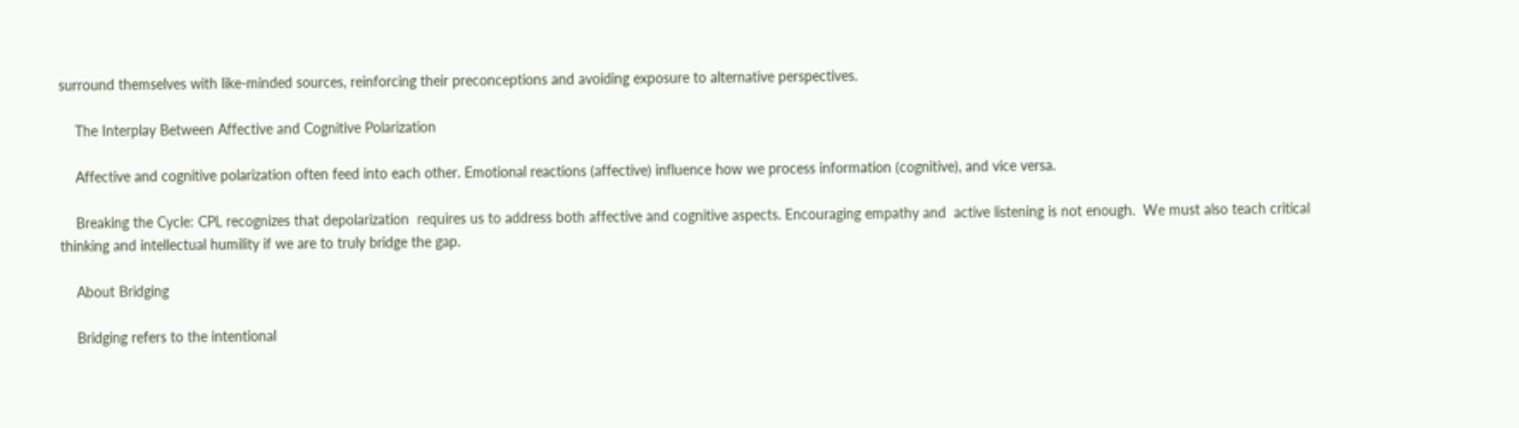surround themselves with like-minded sources, reinforcing their preconceptions and avoiding exposure to alternative perspectives.

    The Interplay Between Affective and Cognitive Polarization

    Affective and cognitive polarization often feed into each other. Emotional reactions (affective) influence how we process information (cognitive), and vice versa.

    Breaking the Cycle: CPL recognizes that depolarization  requires us to address both affective and cognitive aspects. Encouraging empathy and  active listening is not enough.  We must also teach critical thinking and intellectual humility if we are to truly bridge the gap.

    About Bridging

    Bridging refers to the intentional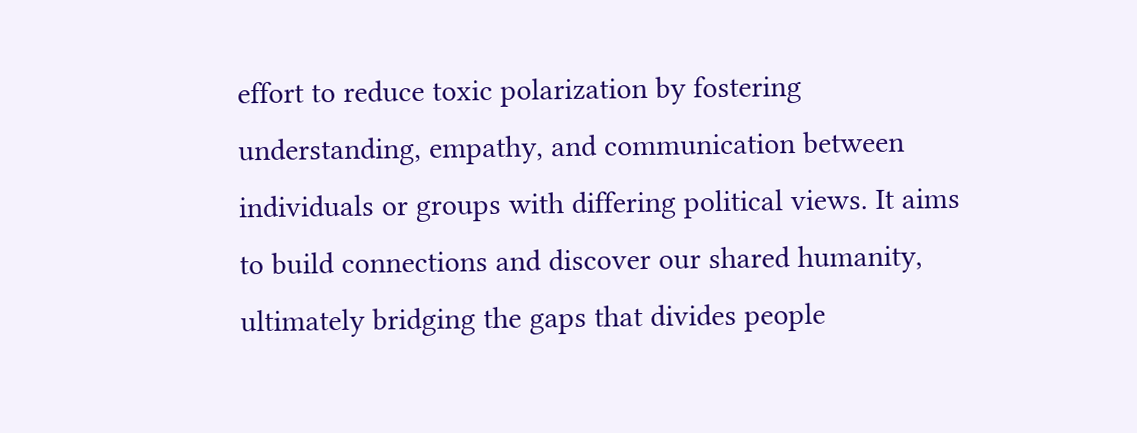effort to reduce toxic polarization by fostering understanding, empathy, and communication between individuals or groups with differing political views. It aims to build connections and discover our shared humanity, ultimately bridging the gaps that divides people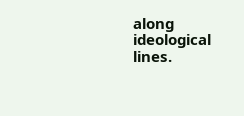along ideological lines.